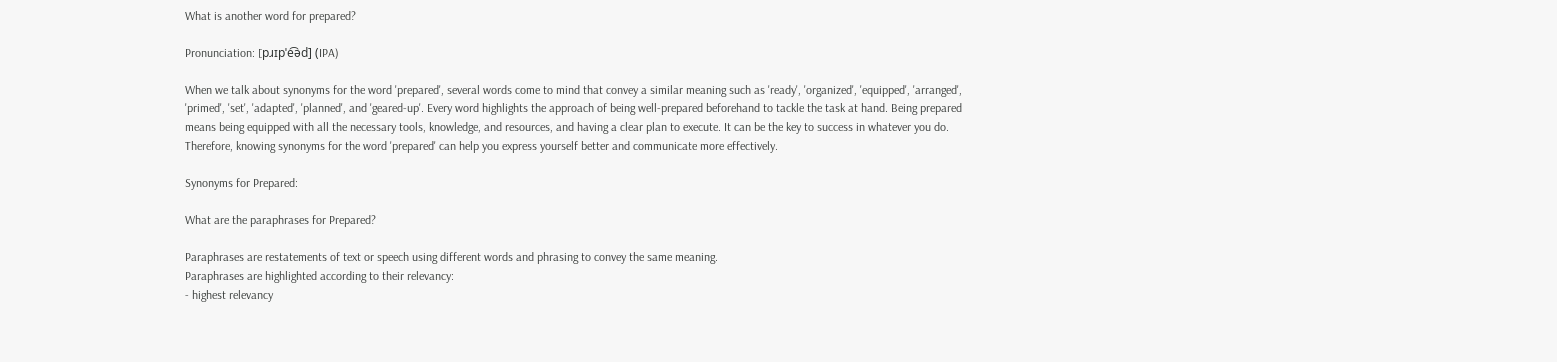What is another word for prepared?

Pronunciation: [pɹɪpˈe͡əd] (IPA)

When we talk about synonyms for the word 'prepared', several words come to mind that convey a similar meaning such as 'ready', 'organized', 'equipped', 'arranged', 'primed', 'set', 'adapted', 'planned', and 'geared-up'. Every word highlights the approach of being well-prepared beforehand to tackle the task at hand. Being prepared means being equipped with all the necessary tools, knowledge, and resources, and having a clear plan to execute. It can be the key to success in whatever you do. Therefore, knowing synonyms for the word 'prepared' can help you express yourself better and communicate more effectively.

Synonyms for Prepared:

What are the paraphrases for Prepared?

Paraphrases are restatements of text or speech using different words and phrasing to convey the same meaning.
Paraphrases are highlighted according to their relevancy:
- highest relevancy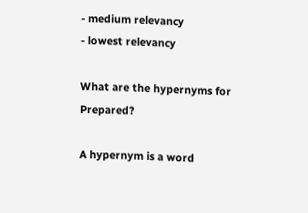- medium relevancy
- lowest relevancy

What are the hypernyms for Prepared?

A hypernym is a word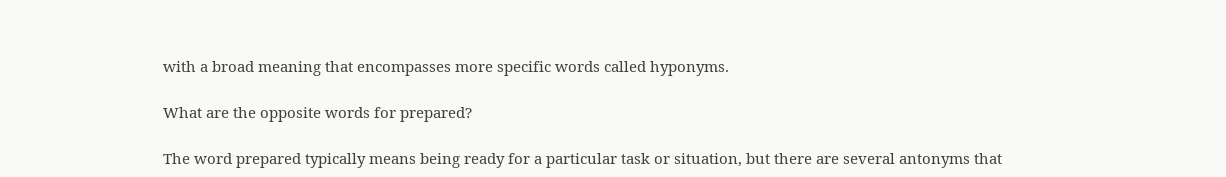with a broad meaning that encompasses more specific words called hyponyms.

What are the opposite words for prepared?

The word prepared typically means being ready for a particular task or situation, but there are several antonyms that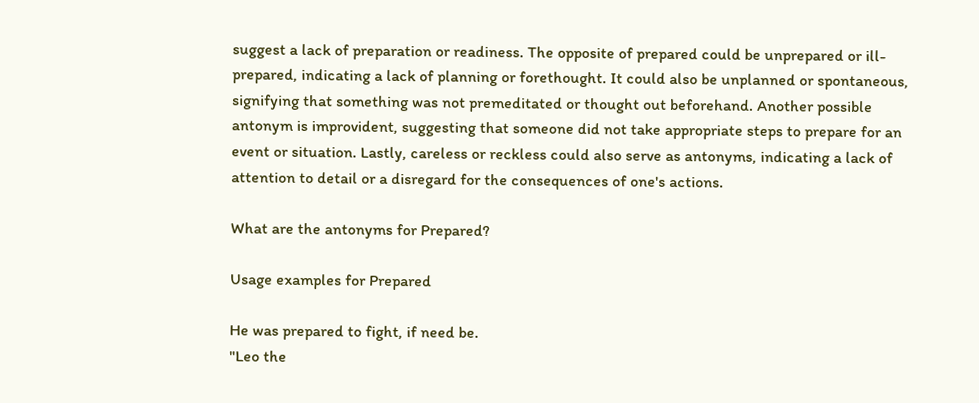suggest a lack of preparation or readiness. The opposite of prepared could be unprepared or ill-prepared, indicating a lack of planning or forethought. It could also be unplanned or spontaneous, signifying that something was not premeditated or thought out beforehand. Another possible antonym is improvident, suggesting that someone did not take appropriate steps to prepare for an event or situation. Lastly, careless or reckless could also serve as antonyms, indicating a lack of attention to detail or a disregard for the consequences of one's actions.

What are the antonyms for Prepared?

Usage examples for Prepared

He was prepared to fight, if need be.
"Leo the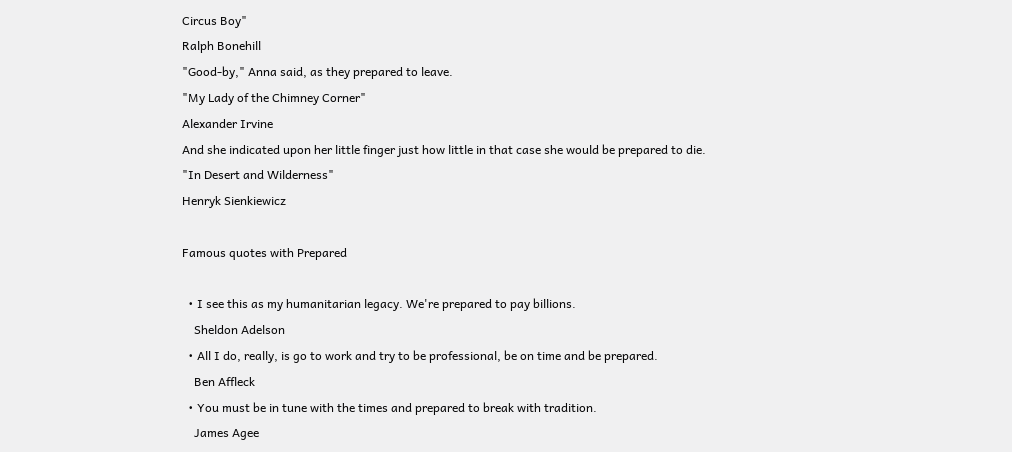Circus Boy"
Ralph Bonehill
"Good-by," Anna said, as they prepared to leave.
"My Lady of the Chimney Corner"
Alexander Irvine
And she indicated upon her little finger just how little in that case she would be prepared to die.
"In Desert and Wilderness"
Henryk Sienkiewicz

Famous quotes with Prepared

  • I see this as my humanitarian legacy. We're prepared to pay billions.
    Sheldon Adelson
  • All I do, really, is go to work and try to be professional, be on time and be prepared.
    Ben Affleck
  • You must be in tune with the times and prepared to break with tradition.
    James Agee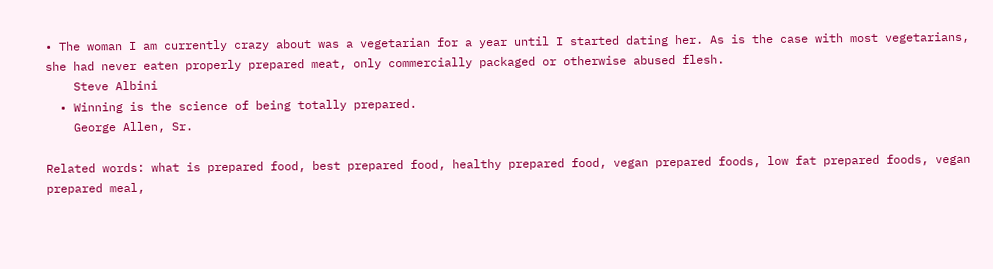• The woman I am currently crazy about was a vegetarian for a year until I started dating her. As is the case with most vegetarians, she had never eaten properly prepared meat, only commercially packaged or otherwise abused flesh.
    Steve Albini
  • Winning is the science of being totally prepared.
    George Allen, Sr.

Related words: what is prepared food, best prepared food, healthy prepared food, vegan prepared foods, low fat prepared foods, vegan prepared meal,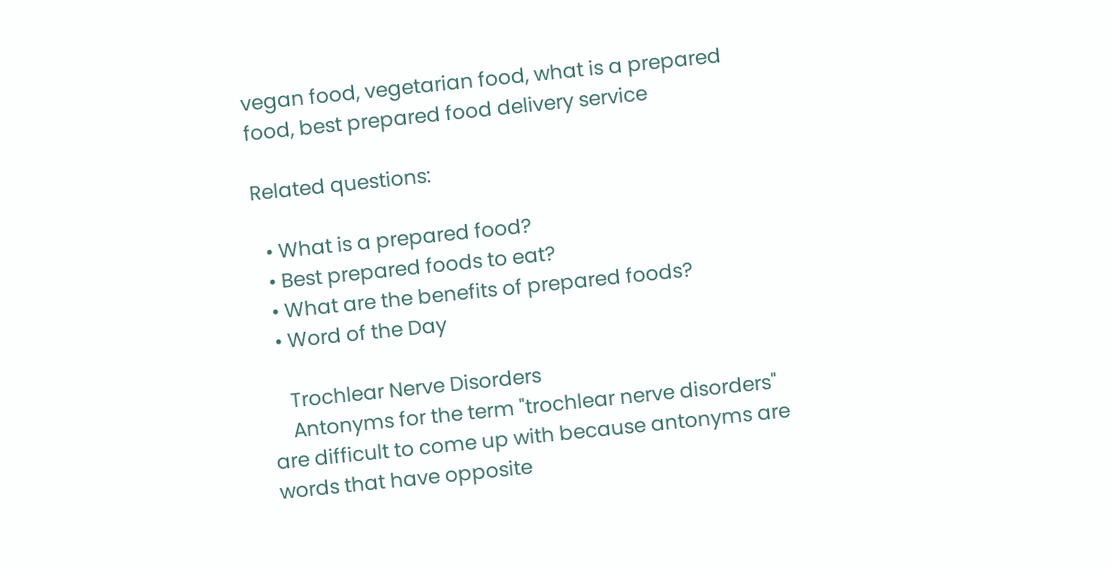vegan food, vegetarian food, what is a prepared food, best prepared food delivery service

Related questions:

  • What is a prepared food?
  • Best prepared foods to eat?
  • What are the benefits of prepared foods?
  • Word of the Day

    Trochlear Nerve Disorders
    Antonyms for the term "trochlear nerve disorders" are difficult to come up with because antonyms are words that have opposite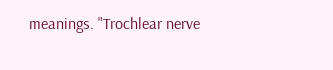meanings. "Trochlear nerve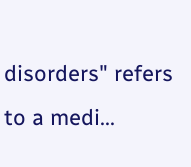disorders" refers to a medi...